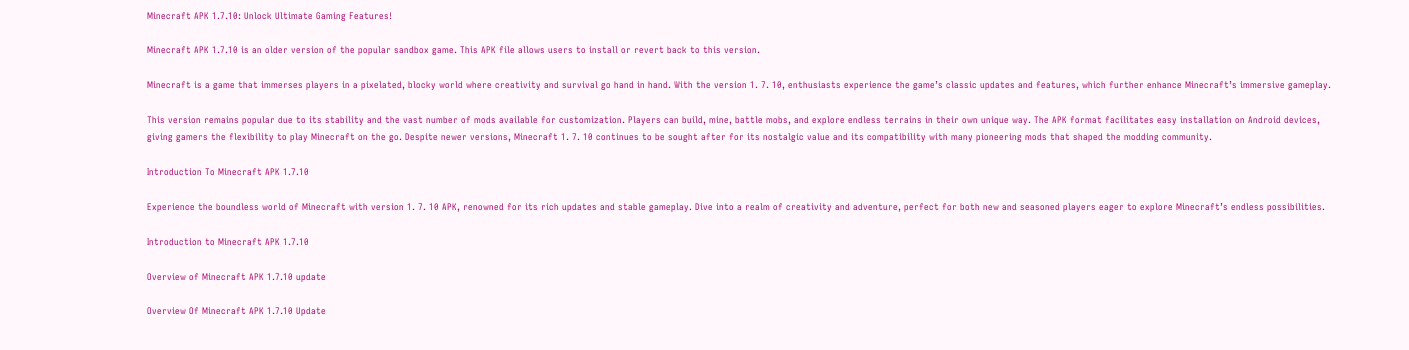Minecraft APK 1.7.10: Unlock Ultimate Gaming Features!

Minecraft APK 1.7.10 is an older version of the popular sandbox game. This APK file allows users to install or revert back to this version.

Minecraft is a game that immerses players in a pixelated, blocky world where creativity and survival go hand in hand. With the version 1. 7. 10, enthusiasts experience the game’s classic updates and features, which further enhance Minecraft’s immersive gameplay.

This version remains popular due to its stability and the vast number of mods available for customization. Players can build, mine, battle mobs, and explore endless terrains in their own unique way. The APK format facilitates easy installation on Android devices, giving gamers the flexibility to play Minecraft on the go. Despite newer versions, Minecraft 1. 7. 10 continues to be sought after for its nostalgic value and its compatibility with many pioneering mods that shaped the modding community.

Introduction To Minecraft APK 1.7.10

Experience the boundless world of Minecraft with version 1. 7. 10 APK, renowned for its rich updates and stable gameplay. Dive into a realm of creativity and adventure, perfect for both new and seasoned players eager to explore Minecraft’s endless possibilities.

Introduction to Minecraft APK 1.7.10

Overview of Minecraft APK 1.7.10 update

Overview Of Minecraft APK 1.7.10 Update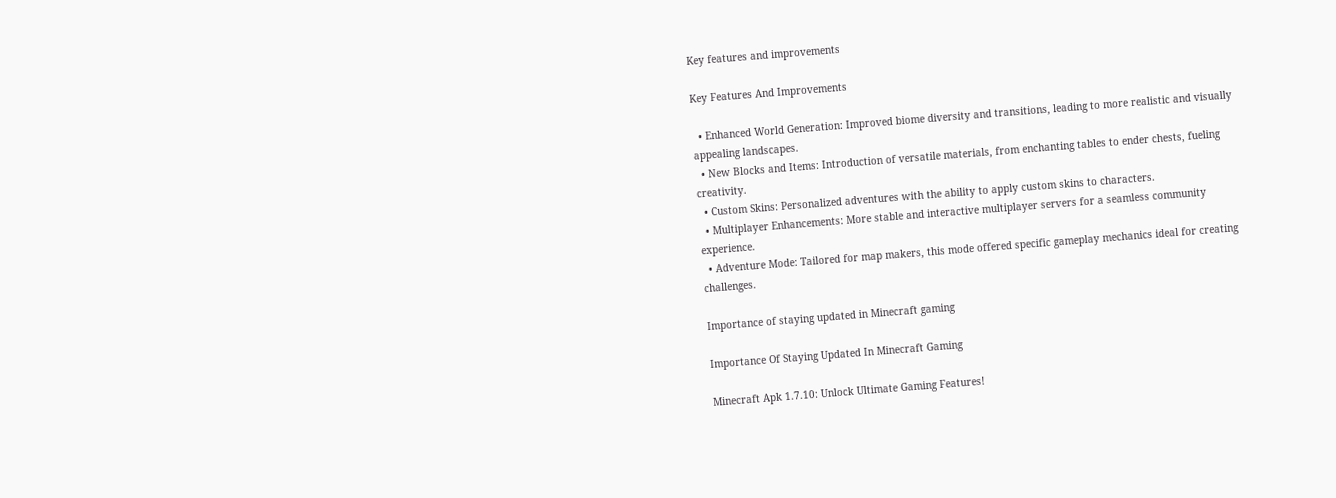Key features and improvements

Key Features And Improvements

  • Enhanced World Generation: Improved biome diversity and transitions, leading to more realistic and visually appealing landscapes.
  • New Blocks and Items: Introduction of versatile materials, from enchanting tables to ender chests, fueling creativity.
  • Custom Skins: Personalized adventures with the ability to apply custom skins to characters.
  • Multiplayer Enhancements: More stable and interactive multiplayer servers for a seamless community experience.
  • Adventure Mode: Tailored for map makers, this mode offered specific gameplay mechanics ideal for creating challenges.

Importance of staying updated in Minecraft gaming

Importance Of Staying Updated In Minecraft Gaming

Minecraft Apk 1.7.10: Unlock Ultimate Gaming Features!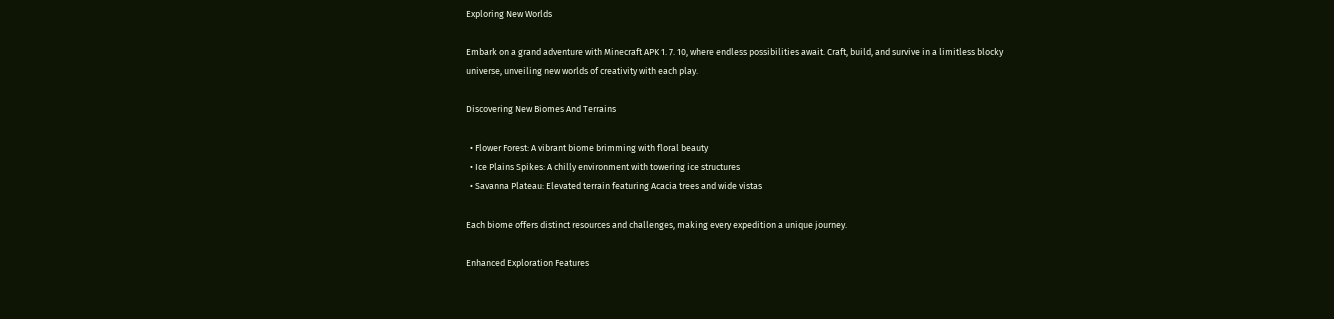Exploring New Worlds

Embark on a grand adventure with Minecraft APK 1. 7. 10, where endless possibilities await. Craft, build, and survive in a limitless blocky universe, unveiling new worlds of creativity with each play.

Discovering New Biomes And Terrains

  • Flower Forest: A vibrant biome brimming with floral beauty
  • Ice Plains Spikes: A chilly environment with towering ice structures
  • Savanna Plateau: Elevated terrain featuring Acacia trees and wide vistas

Each biome offers distinct resources and challenges, making every expedition a unique journey.

Enhanced Exploration Features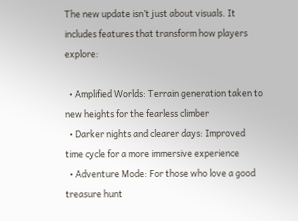The new update isn’t just about visuals. It includes features that transform how players explore:

  • Amplified Worlds: Terrain generation taken to new heights for the fearless climber
  • Darker nights and clearer days: Improved time cycle for a more immersive experience
  • Adventure Mode: For those who love a good treasure hunt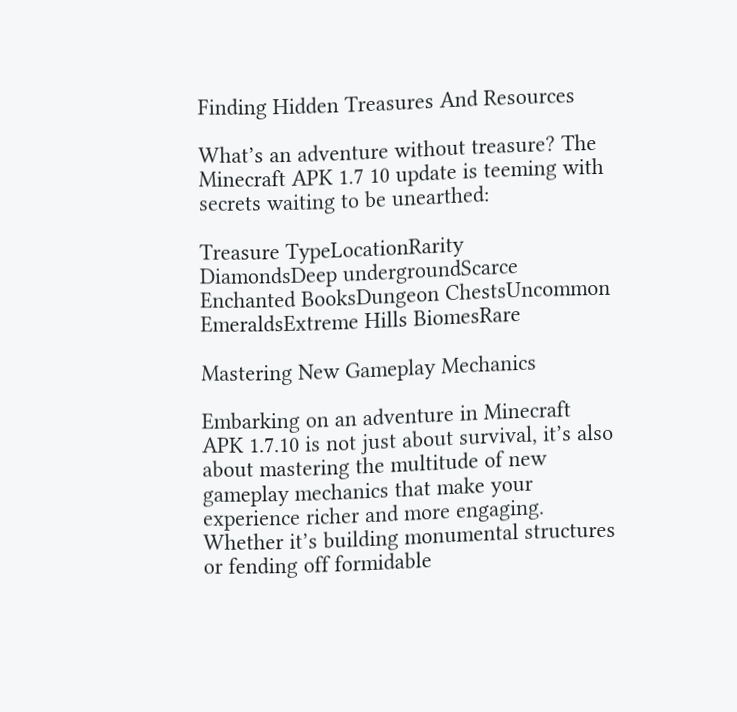Finding Hidden Treasures And Resources

What’s an adventure without treasure? The Minecraft APK 1.7 10 update is teeming with secrets waiting to be unearthed:

Treasure TypeLocationRarity
DiamondsDeep undergroundScarce
Enchanted BooksDungeon ChestsUncommon
EmeraldsExtreme Hills BiomesRare

Mastering New Gameplay Mechanics

Embarking on an adventure in Minecraft APK 1.7.10 is not just about survival, it’s also about mastering the multitude of new gameplay mechanics that make your experience richer and more engaging. Whether it’s building monumental structures or fending off formidable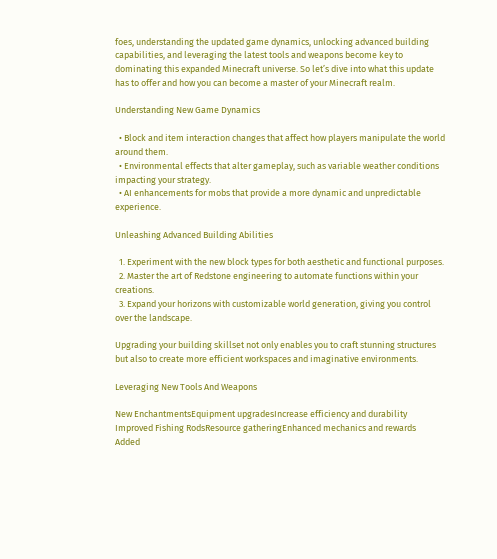foes, understanding the updated game dynamics, unlocking advanced building capabilities, and leveraging the latest tools and weapons become key to dominating this expanded Minecraft universe. So let’s dive into what this update has to offer and how you can become a master of your Minecraft realm.

Understanding New Game Dynamics

  • Block and item interaction changes that affect how players manipulate the world around them.
  • Environmental effects that alter gameplay, such as variable weather conditions impacting your strategy.
  • AI enhancements for mobs that provide a more dynamic and unpredictable experience.

Unleashing Advanced Building Abilities

  1. Experiment with the new block types for both aesthetic and functional purposes.
  2. Master the art of Redstone engineering to automate functions within your creations.
  3. Expand your horizons with customizable world generation, giving you control over the landscape.

Upgrading your building skillset not only enables you to craft stunning structures but also to create more efficient workspaces and imaginative environments.

Leveraging New Tools And Weapons

New EnchantmentsEquipment upgradesIncrease efficiency and durability
Improved Fishing RodsResource gatheringEnhanced mechanics and rewards
Added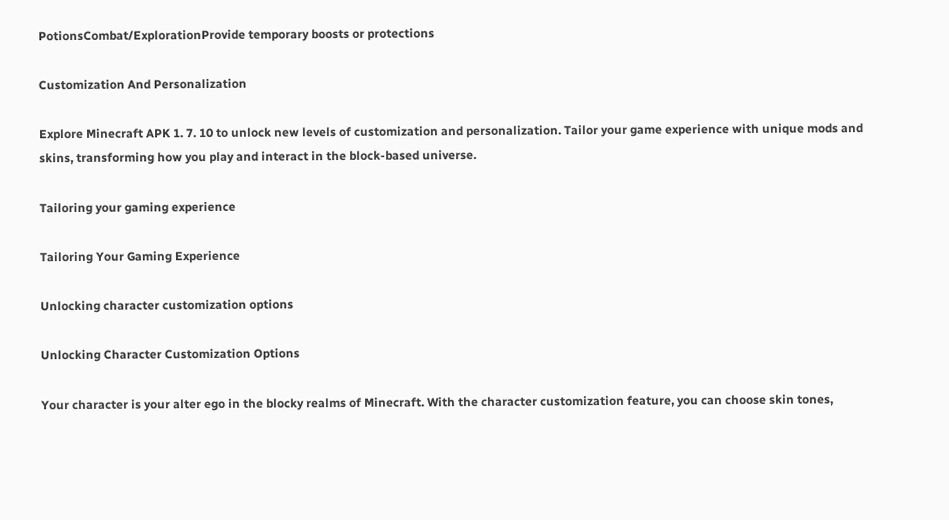PotionsCombat/ExplorationProvide temporary boosts or protections

Customization And Personalization

Explore Minecraft APK 1. 7. 10 to unlock new levels of customization and personalization. Tailor your game experience with unique mods and skins, transforming how you play and interact in the block-based universe.

Tailoring your gaming experience

Tailoring Your Gaming Experience

Unlocking character customization options

Unlocking Character Customization Options

Your character is your alter ego in the blocky realms of Minecraft. With the character customization feature, you can choose skin tones,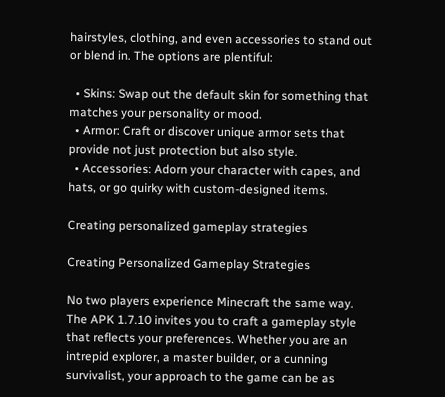hairstyles, clothing, and even accessories to stand out or blend in. The options are plentiful:

  • Skins: Swap out the default skin for something that matches your personality or mood.
  • Armor: Craft or discover unique armor sets that provide not just protection but also style.
  • Accessories: Adorn your character with capes, and hats, or go quirky with custom-designed items.

Creating personalized gameplay strategies

Creating Personalized Gameplay Strategies

No two players experience Minecraft the same way. The APK 1.7.10 invites you to craft a gameplay style that reflects your preferences. Whether you are an intrepid explorer, a master builder, or a cunning survivalist, your approach to the game can be as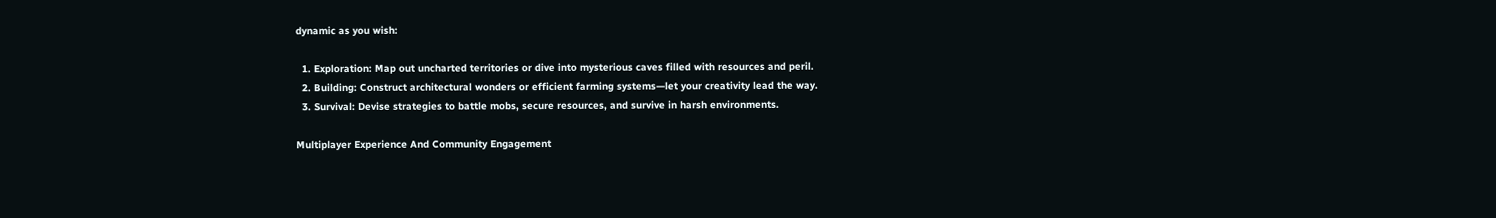dynamic as you wish:

  1. Exploration: Map out uncharted territories or dive into mysterious caves filled with resources and peril.
  2. Building: Construct architectural wonders or efficient farming systems—let your creativity lead the way.
  3. Survival: Devise strategies to battle mobs, secure resources, and survive in harsh environments.

Multiplayer Experience And Community Engagement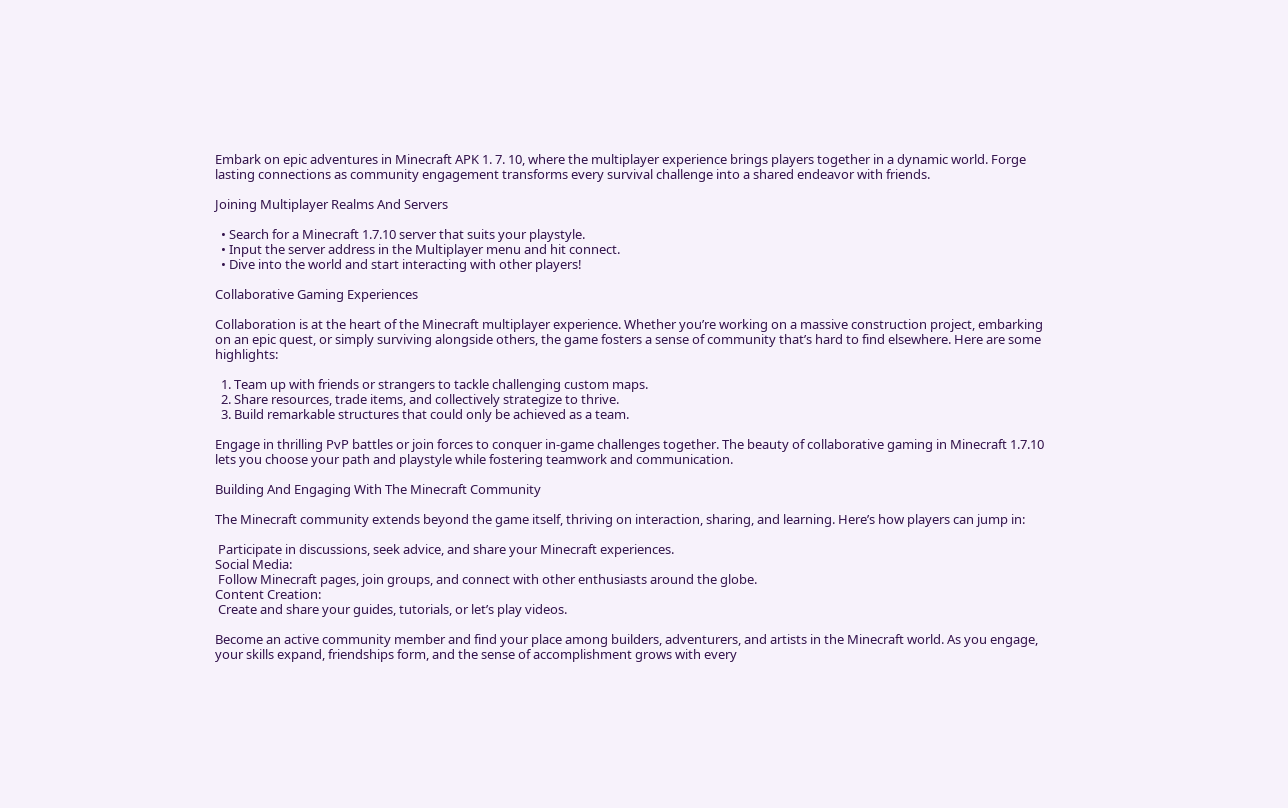Embark on epic adventures in Minecraft APK 1. 7. 10, where the multiplayer experience brings players together in a dynamic world. Forge lasting connections as community engagement transforms every survival challenge into a shared endeavor with friends.

Joining Multiplayer Realms And Servers

  • Search for a Minecraft 1.7.10 server that suits your playstyle.
  • Input the server address in the Multiplayer menu and hit connect.
  • Dive into the world and start interacting with other players!

Collaborative Gaming Experiences

Collaboration is at the heart of the Minecraft multiplayer experience. Whether you’re working on a massive construction project, embarking on an epic quest, or simply surviving alongside others, the game fosters a sense of community that’s hard to find elsewhere. Here are some highlights:

  1. Team up with friends or strangers to tackle challenging custom maps.
  2. Share resources, trade items, and collectively strategize to thrive.
  3. Build remarkable structures that could only be achieved as a team.

Engage in thrilling PvP battles or join forces to conquer in-game challenges together. The beauty of collaborative gaming in Minecraft 1.7.10 lets you choose your path and playstyle while fostering teamwork and communication.

Building And Engaging With The Minecraft Community

The Minecraft community extends beyond the game itself, thriving on interaction, sharing, and learning. Here’s how players can jump in:

 Participate in discussions, seek advice, and share your Minecraft experiences.
Social Media:
 Follow Minecraft pages, join groups, and connect with other enthusiasts around the globe.
Content Creation:
 Create and share your guides, tutorials, or let’s play videos.

Become an active community member and find your place among builders, adventurers, and artists in the Minecraft world. As you engage, your skills expand, friendships form, and the sense of accomplishment grows with every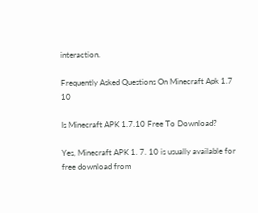interaction.

Frequently Asked Questions On Minecraft Apk 1.7 10

Is Minecraft APK 1.7.10 Free To Download?

Yes, Minecraft APK 1. 7. 10 is usually available for free download from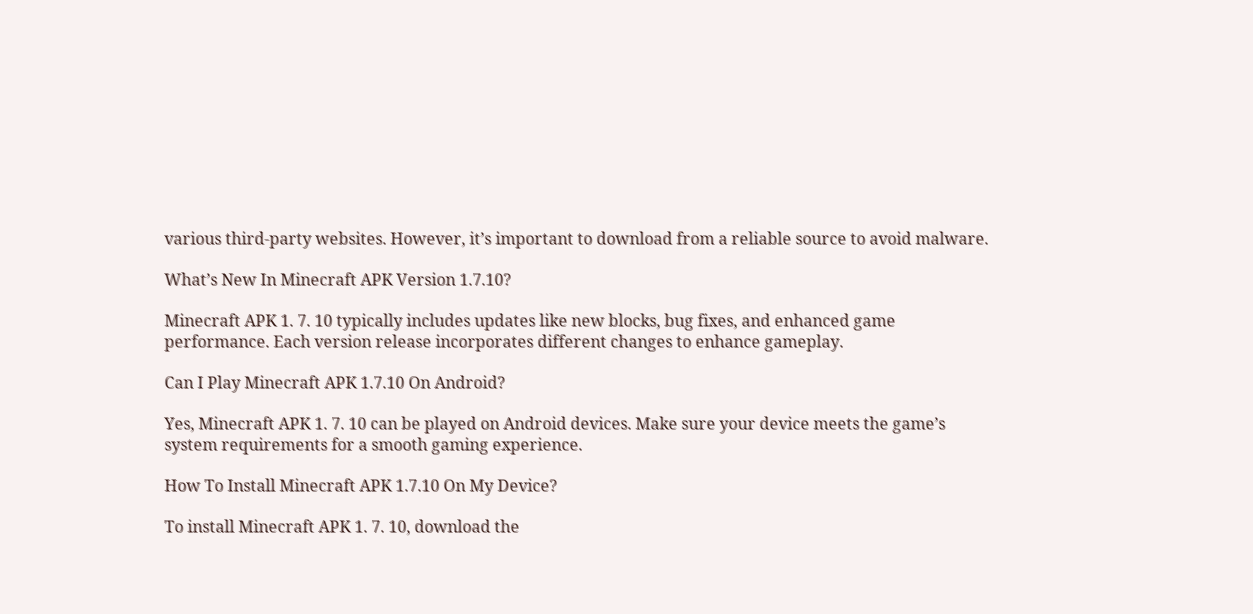various third-party websites. However, it’s important to download from a reliable source to avoid malware.

What’s New In Minecraft APK Version 1.7.10?

Minecraft APK 1. 7. 10 typically includes updates like new blocks, bug fixes, and enhanced game performance. Each version release incorporates different changes to enhance gameplay.

Can I Play Minecraft APK 1.7.10 On Android?

Yes, Minecraft APK 1. 7. 10 can be played on Android devices. Make sure your device meets the game’s system requirements for a smooth gaming experience.

How To Install Minecraft APK 1.7.10 On My Device?

To install Minecraft APK 1. 7. 10, download the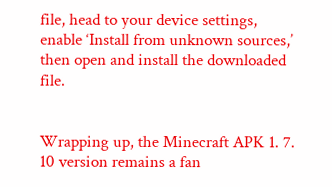file, head to your device settings, enable ‘Install from unknown sources,’ then open and install the downloaded file.


Wrapping up, the Minecraft APK 1. 7. 10 version remains a fan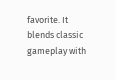favorite. It blends classic gameplay with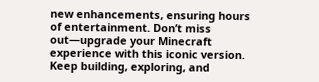new enhancements, ensuring hours of entertainment. Don’t miss out—upgrade your Minecraft experience with this iconic version. Keep building, exploring, and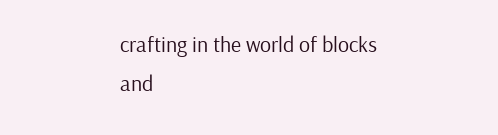crafting in the world of blocks and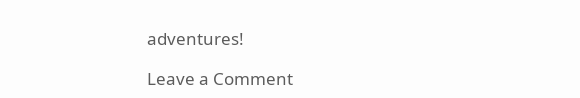adventures!

Leave a Comment